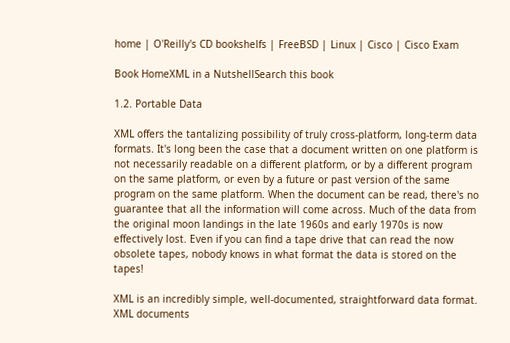home | O'Reilly's CD bookshelfs | FreeBSD | Linux | Cisco | Cisco Exam

Book HomeXML in a NutshellSearch this book

1.2. Portable Data

XML offers the tantalizing possibility of truly cross-platform, long-term data formats. It's long been the case that a document written on one platform is not necessarily readable on a different platform, or by a different program on the same platform, or even by a future or past version of the same program on the same platform. When the document can be read, there's no guarantee that all the information will come across. Much of the data from the original moon landings in the late 1960s and early 1970s is now effectively lost. Even if you can find a tape drive that can read the now obsolete tapes, nobody knows in what format the data is stored on the tapes!

XML is an incredibly simple, well-documented, straightforward data format. XML documents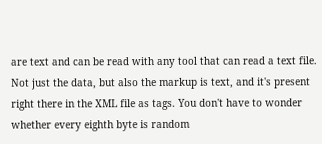are text and can be read with any tool that can read a text file. Not just the data, but also the markup is text, and it's present right there in the XML file as tags. You don't have to wonder whether every eighth byte is random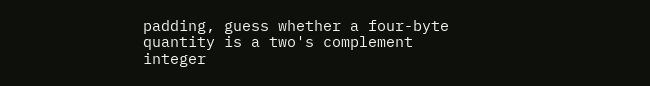padding, guess whether a four-byte quantity is a two's complement integer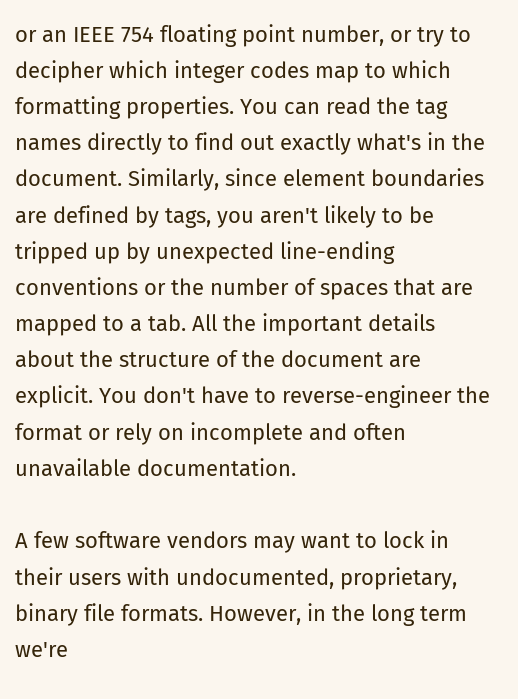or an IEEE 754 floating point number, or try to decipher which integer codes map to which formatting properties. You can read the tag names directly to find out exactly what's in the document. Similarly, since element boundaries are defined by tags, you aren't likely to be tripped up by unexpected line-ending conventions or the number of spaces that are mapped to a tab. All the important details about the structure of the document are explicit. You don't have to reverse-engineer the format or rely on incomplete and often unavailable documentation.

A few software vendors may want to lock in their users with undocumented, proprietary, binary file formats. However, in the long term we're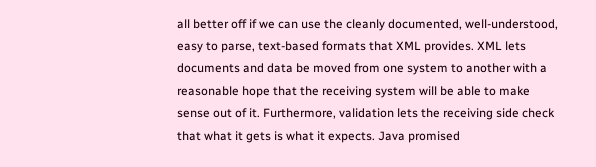all better off if we can use the cleanly documented, well-understood, easy to parse, text-based formats that XML provides. XML lets documents and data be moved from one system to another with a reasonable hope that the receiving system will be able to make sense out of it. Furthermore, validation lets the receiving side check that what it gets is what it expects. Java promised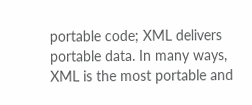portable code; XML delivers portable data. In many ways, XML is the most portable and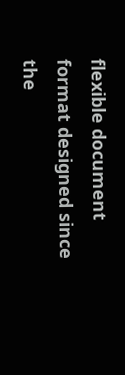flexible document format designed since the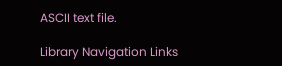ASCII text file.

Library Navigation Links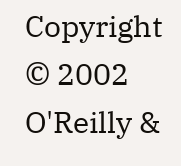Copyright © 2002 O'Reilly &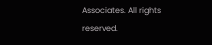Associates. All rights reserved.